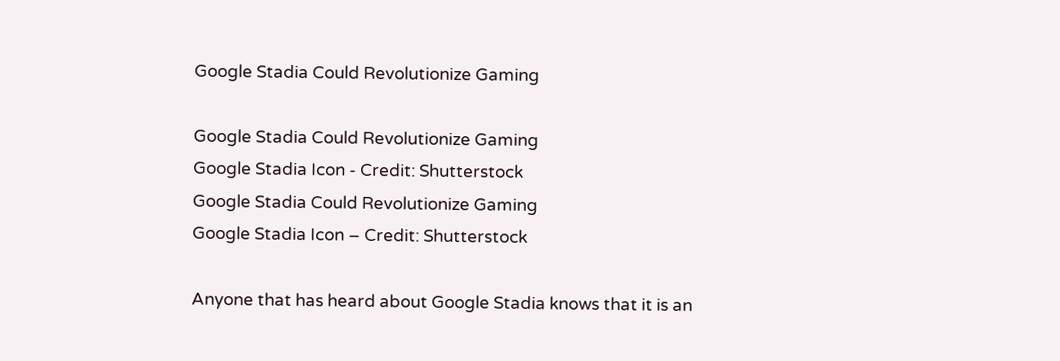Google Stadia Could Revolutionize Gaming

Google Stadia Could Revolutionize Gaming
Google Stadia Icon - Credit: Shutterstock
Google Stadia Could Revolutionize Gaming
Google Stadia Icon – Credit: Shutterstock

Anyone that has heard about Google Stadia knows that it is an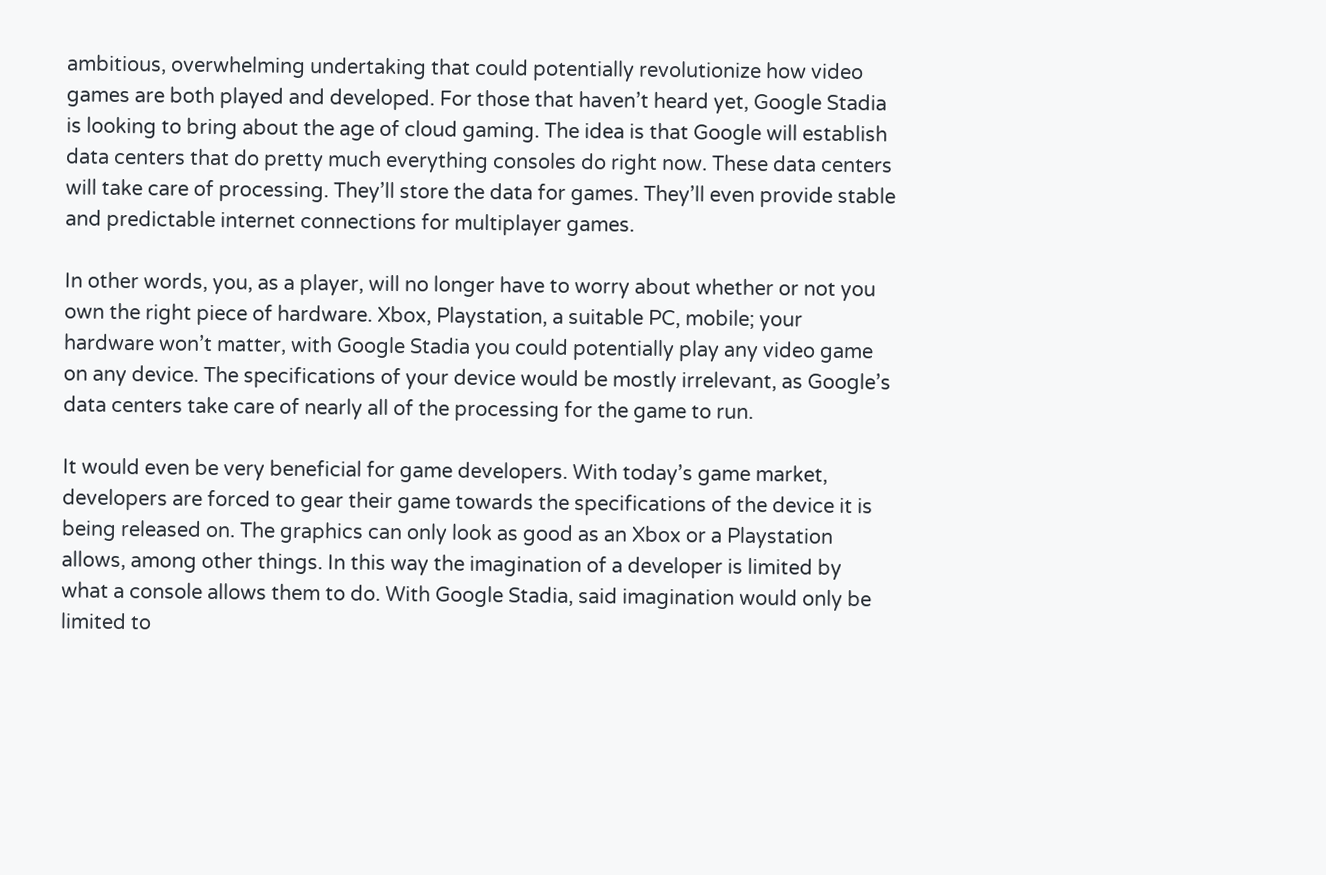ambitious, overwhelming undertaking that could potentially revolutionize how video games are both played and developed. For those that haven’t heard yet, Google Stadia is looking to bring about the age of cloud gaming. The idea is that Google will establish data centers that do pretty much everything consoles do right now. These data centers will take care of processing. They’ll store the data for games. They’ll even provide stable and predictable internet connections for multiplayer games.

In other words, you, as a player, will no longer have to worry about whether or not you own the right piece of hardware. Xbox, Playstation, a suitable PC, mobile; your hardware won’t matter, with Google Stadia you could potentially play any video game on any device. The specifications of your device would be mostly irrelevant, as Google’s data centers take care of nearly all of the processing for the game to run.

It would even be very beneficial for game developers. With today’s game market, developers are forced to gear their game towards the specifications of the device it is being released on. The graphics can only look as good as an Xbox or a Playstation allows, among other things. In this way the imagination of a developer is limited by what a console allows them to do. With Google Stadia, said imagination would only be limited to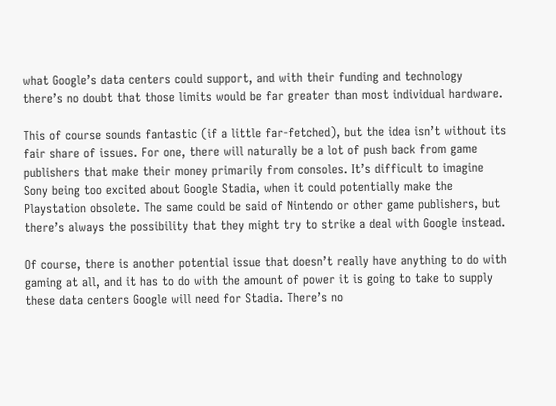what Google’s data centers could support, and with their funding and technology there’s no doubt that those limits would be far greater than most individual hardware.

This of course sounds fantastic (if a little far-fetched), but the idea isn’t without its fair share of issues. For one, there will naturally be a lot of push back from game publishers that make their money primarily from consoles. It’s difficult to imagine Sony being too excited about Google Stadia, when it could potentially make the Playstation obsolete. The same could be said of Nintendo or other game publishers, but there’s always the possibility that they might try to strike a deal with Google instead.

Of course, there is another potential issue that doesn’t really have anything to do with gaming at all, and it has to do with the amount of power it is going to take to supply these data centers Google will need for Stadia. There’s no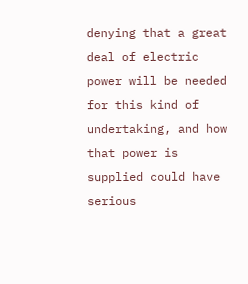denying that a great deal of electric power will be needed for this kind of undertaking, and how that power is supplied could have serious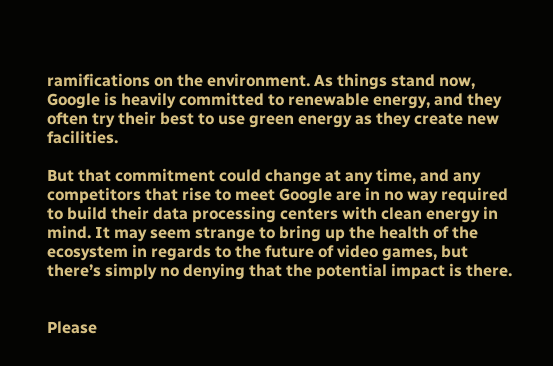ramifications on the environment. As things stand now, Google is heavily committed to renewable energy, and they often try their best to use green energy as they create new facilities.

But that commitment could change at any time, and any competitors that rise to meet Google are in no way required to build their data processing centers with clean energy in mind. It may seem strange to bring up the health of the ecosystem in regards to the future of video games, but there’s simply no denying that the potential impact is there.


Please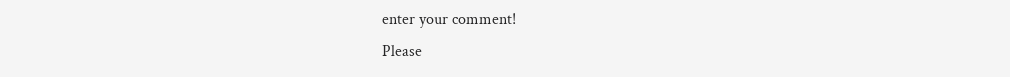enter your comment!
Please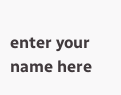enter your name here